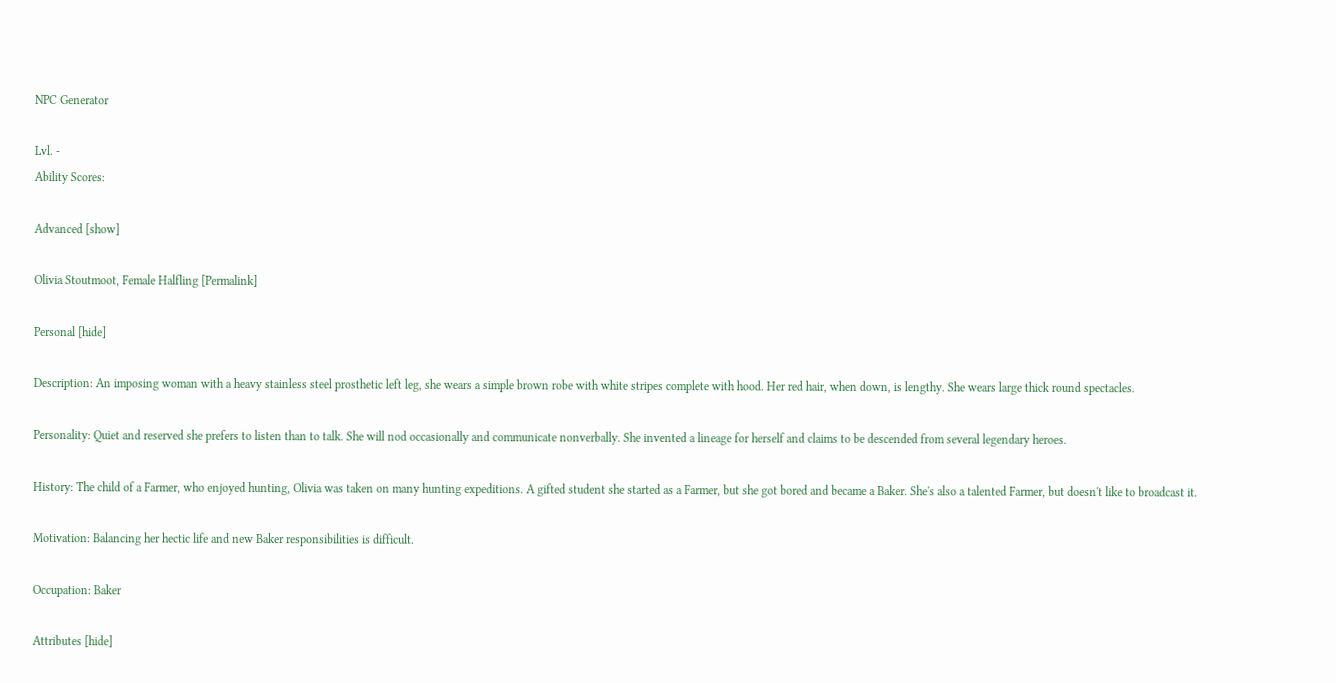NPC Generator

Lvl. -
Ability Scores:

Advanced [show]

Olivia Stoutmoot, Female Halfling [Permalink]

Personal [hide]

Description: An imposing woman with a heavy stainless steel prosthetic left leg, she wears a simple brown robe with white stripes complete with hood. Her red hair, when down, is lengthy. She wears large thick round spectacles.

Personality: Quiet and reserved she prefers to listen than to talk. She will nod occasionally and communicate nonverbally. She invented a lineage for herself and claims to be descended from several legendary heroes.

History: The child of a Farmer, who enjoyed hunting, Olivia was taken on many hunting expeditions. A gifted student she started as a Farmer, but she got bored and became a Baker. She's also a talented Farmer, but doesn't like to broadcast it.

Motivation: Balancing her hectic life and new Baker responsibilities is difficult.

Occupation: Baker

Attributes [hide]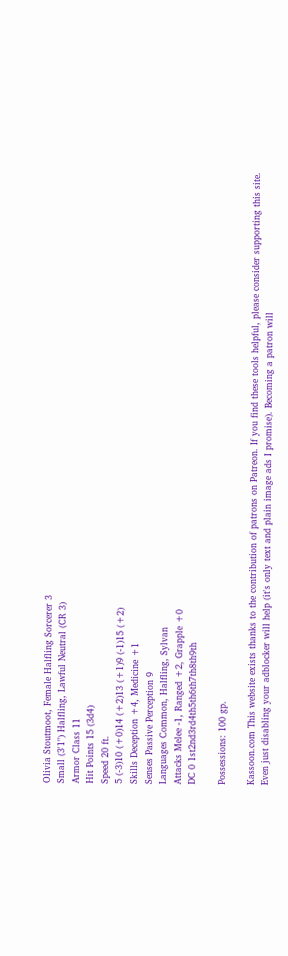Olivia Stoutmoot, Female Halfling Sorcerer 3
Small (3'1") Halfling, Lawful Neutral (CR 3)
Armor Class 11
Hit Points 15 (3d4)
Speed 20 ft.
5 (-3)10 (+0)14 (+2)13 (+1)9 (-1)15 (+2)
Skills Deception +4, Medicine +1
Senses Passive Perception 9
Languages Common, Halfling, Sylvan
Attacks Melee -1, Ranged +2, Grapple +0
DC 0 1st2nd3rd4th5th6th7th8th9th

Possessions: 100 gp.

Kassoon.com This website exists thanks to the contribution of patrons on Patreon. If you find these tools helpful, please consider supporting this site. Even just disabling your adblocker will help (it's only text and plain image ads I promise). Becoming a patron will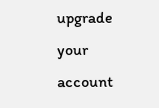upgrade your account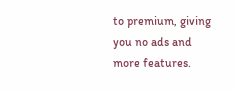to premium, giving you no ads and more features.